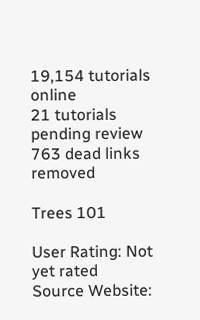19,154 tutorials online
21 tutorials pending review
763 dead links removed

Trees 101

User Rating: Not yet rated
Source Website: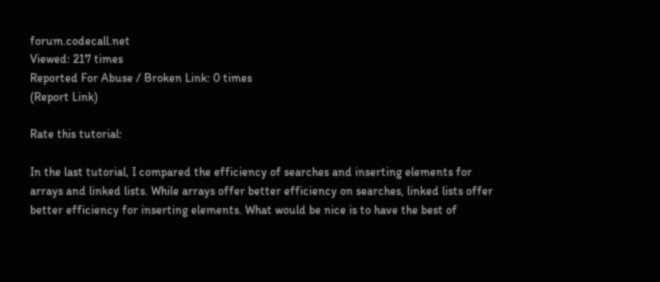forum.codecall.net
Viewed: 217 times
Reported For Abuse / Broken Link: 0 times
(Report Link)

Rate this tutorial:

In the last tutorial, I compared the efficiency of searches and inserting elements for arrays and linked lists. While arrays offer better efficiency on searches, linked lists offer better efficiency for inserting elements. What would be nice is to have the best of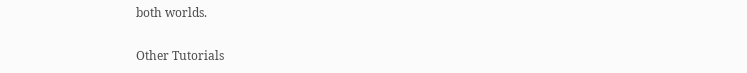both worlds.

Other Tutorials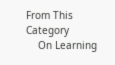From This Category
    On Learning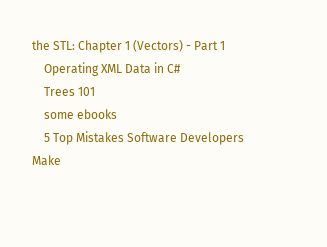the STL: Chapter 1 (Vectors) - Part 1
    Operating XML Data in C#
    Trees 101
    some ebooks
    5 Top Mistakes Software Developers Make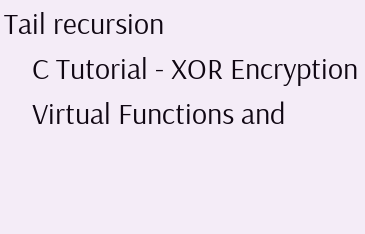Tail recursion
    C Tutorial - XOR Encryption
    Virtual Functions and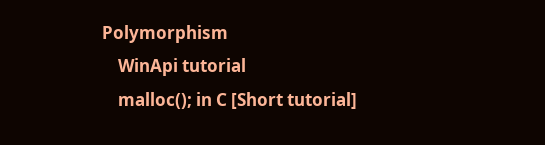Polymorphism
    WinApi tutorial
    malloc(); in C [Short tutorial]